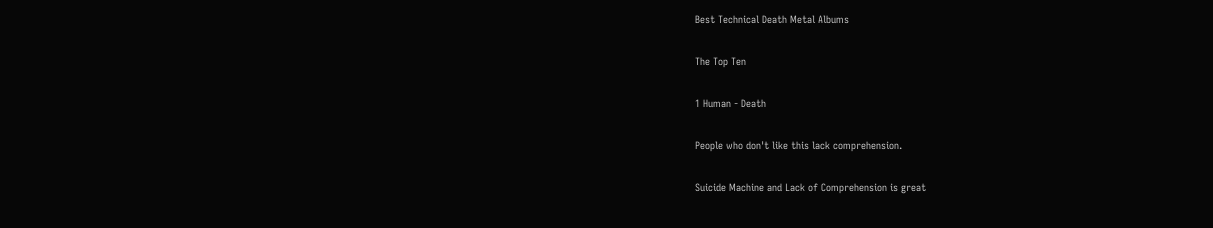Best Technical Death Metal Albums

The Top Ten

1 Human - Death

People who don't like this lack comprehension.

Suicide Machine and Lack of Comprehension is great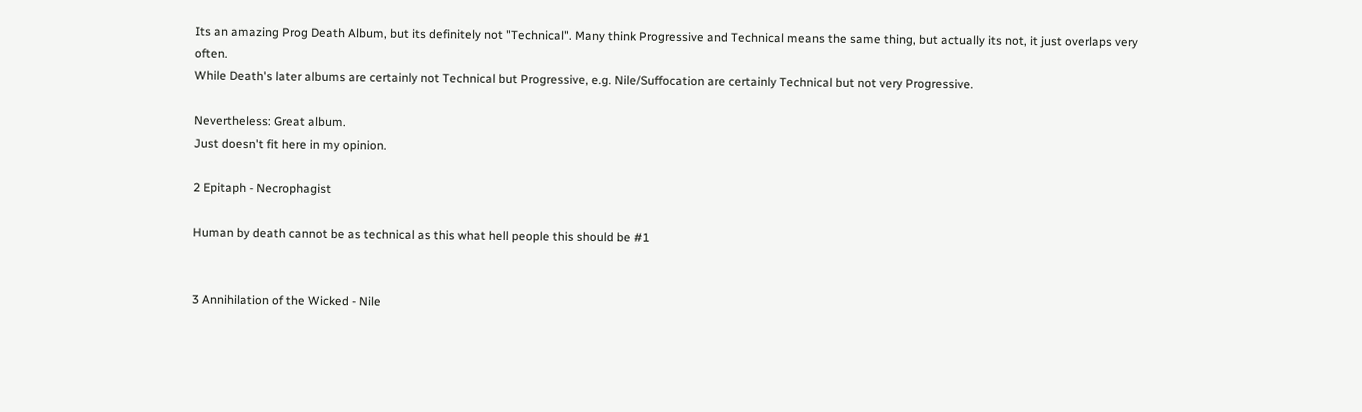Its an amazing Prog Death Album, but its definitely not "Technical". Many think Progressive and Technical means the same thing, but actually its not, it just overlaps very often.
While Death's later albums are certainly not Technical but Progressive, e.g. Nile/Suffocation are certainly Technical but not very Progressive.

Nevertheless: Great album.
Just doesn't fit here in my opinion.

2 Epitaph - Necrophagist

Human by death cannot be as technical as this what hell people this should be #1


3 Annihilation of the Wicked - Nile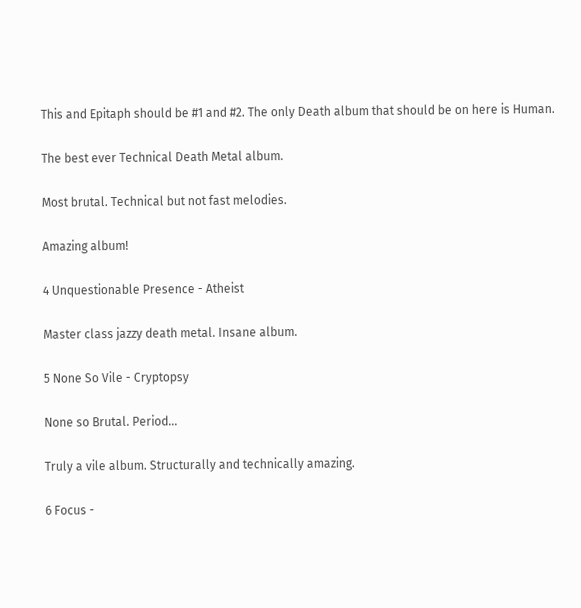This and Epitaph should be #1 and #2. The only Death album that should be on here is Human.

The best ever Technical Death Metal album.

Most brutal. Technical but not fast melodies.

Amazing album!

4 Unquestionable Presence - Atheist

Master class jazzy death metal. Insane album.

5 None So Vile - Cryptopsy

None so Brutal. Period...

Truly a vile album. Structurally and technically amazing.

6 Focus -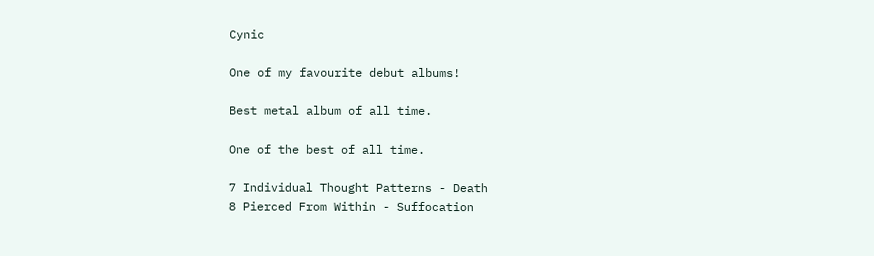Cynic

One of my favourite debut albums!

Best metal album of all time.

One of the best of all time.

7 Individual Thought Patterns - Death
8 Pierced From Within - Suffocation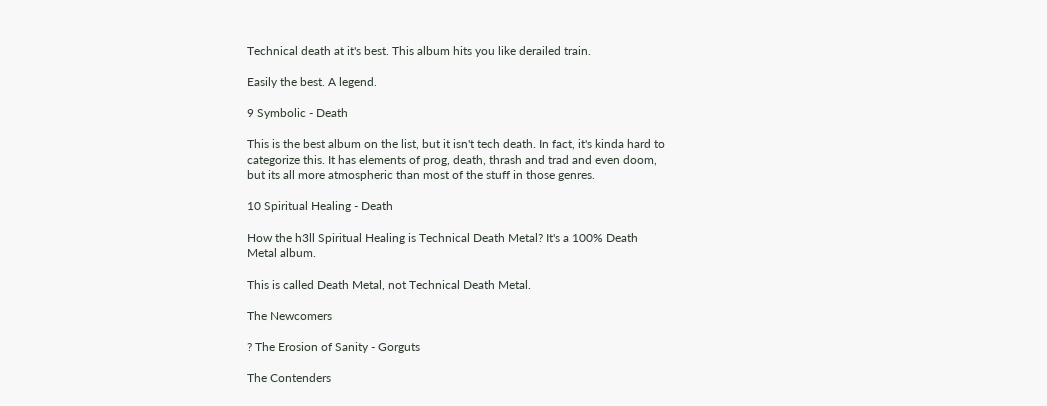Technical death at it's best. This album hits you like derailed train.

Easily the best. A legend.

9 Symbolic - Death

This is the best album on the list, but it isn't tech death. In fact, it's kinda hard to categorize this. It has elements of prog, death, thrash and trad and even doom, but its all more atmospheric than most of the stuff in those genres.

10 Spiritual Healing - Death

How the h3ll Spiritual Healing is Technical Death Metal? It's a 100% Death Metal album.

This is called Death Metal, not Technical Death Metal.

The Newcomers

? The Erosion of Sanity - Gorguts

The Contenders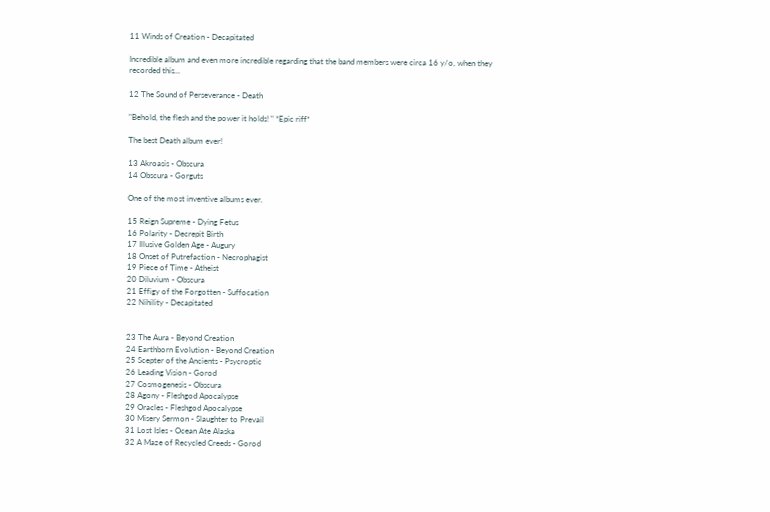11 Winds of Creation - Decapitated

Incredible album and even more incredible regarding that the band members were circa 16 y/o, when they recorded this...

12 The Sound of Perseverance - Death

"Behold, the flesh and the power it holds! " *Epic riff*

The best Death album ever!

13 Akroasis - Obscura
14 Obscura - Gorguts

One of the most inventive albums ever.

15 Reign Supreme - Dying Fetus
16 Polarity - Decrepit Birth
17 Illusive Golden Age - Augury
18 Onset of Putrefaction - Necrophagist
19 Piece of Time - Atheist
20 Diluvium - Obscura
21 Effigy of the Forgotten - Suffocation
22 Nihility - Decapitated


23 The Aura - Beyond Creation
24 Earthborn Evolution - Beyond Creation
25 Scepter of the Ancients - Psycroptic
26 Leading Vision - Gorod
27 Cosmogenesis - Obscura
28 Agony - Fleshgod Apocalypse
29 Oracles - Fleshgod Apocalypse
30 Misery Sermon - Slaughter to Prevail
31 Lost Isles - Ocean Ate Alaska
32 A Maze of Recycled Creeds - Gorod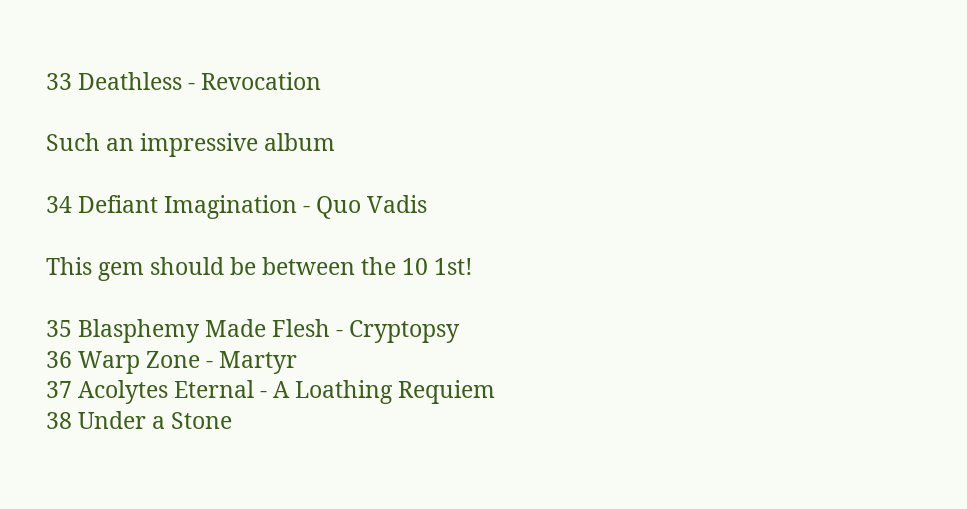33 Deathless - Revocation

Such an impressive album

34 Defiant Imagination - Quo Vadis

This gem should be between the 10 1st!

35 Blasphemy Made Flesh - Cryptopsy
36 Warp Zone - Martyr
37 Acolytes Eternal - A Loathing Requiem
38 Under a Stone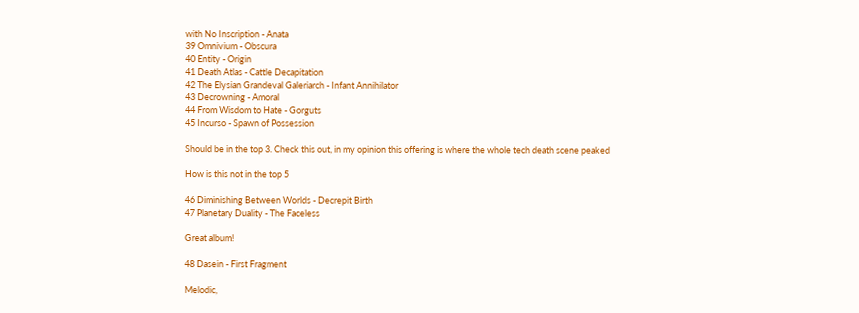with No Inscription - Anata
39 Omnivium - Obscura
40 Entity - Origin
41 Death Atlas - Cattle Decapitation
42 The Elysian Grandeval Galeriarch - Infant Annihilator
43 Decrowning - Amoral
44 From Wisdom to Hate - Gorguts
45 Incurso - Spawn of Possession

Should be in the top 3. Check this out, in my opinion this offering is where the whole tech death scene peaked

How is this not in the top 5

46 Diminishing Between Worlds - Decrepit Birth
47 Planetary Duality - The Faceless

Great album!

48 Dasein - First Fragment

Melodic,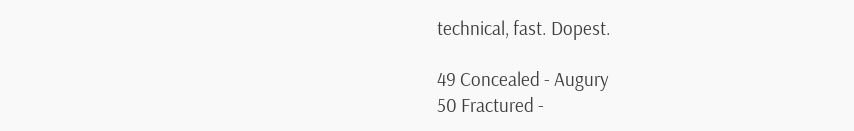technical, fast. Dopest.

49 Concealed - Augury
50 Fractured -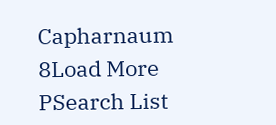Capharnaum
8Load More
PSearch List